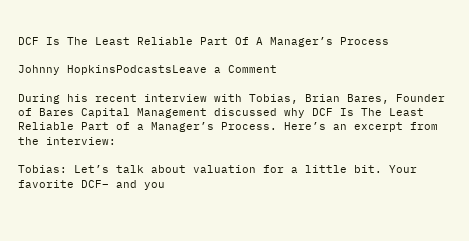DCF Is The Least Reliable Part Of A Manager’s Process

Johnny HopkinsPodcastsLeave a Comment

During his recent interview with Tobias, Brian Bares, Founder of Bares Capital Management discussed why DCF Is The Least Reliable Part of a Manager’s Process. Here’s an excerpt from the interview:

Tobias: Let’s talk about valuation for a little bit. Your favorite DCF– and you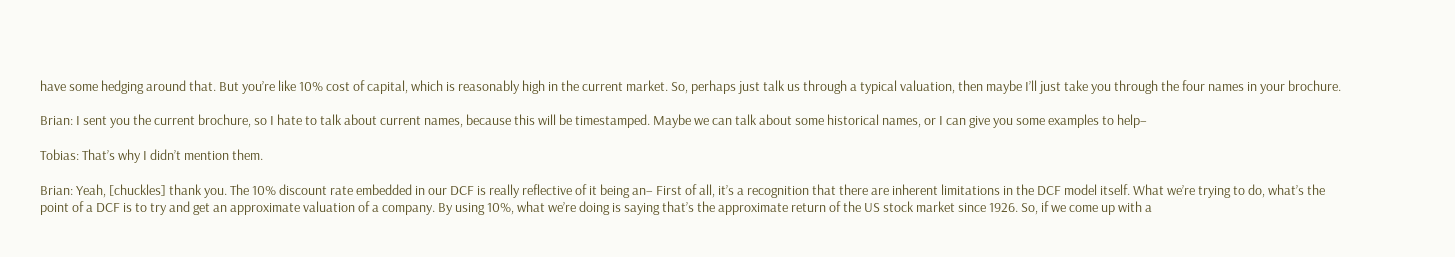have some hedging around that. But you’re like 10% cost of capital, which is reasonably high in the current market. So, perhaps just talk us through a typical valuation, then maybe I’ll just take you through the four names in your brochure.

Brian: I sent you the current brochure, so I hate to talk about current names, because this will be timestamped. Maybe we can talk about some historical names, or I can give you some examples to help–

Tobias: That’s why I didn’t mention them.

Brian: Yeah, [chuckles] thank you. The 10% discount rate embedded in our DCF is really reflective of it being an– First of all, it’s a recognition that there are inherent limitations in the DCF model itself. What we’re trying to do, what’s the point of a DCF is to try and get an approximate valuation of a company. By using 10%, what we’re doing is saying that’s the approximate return of the US stock market since 1926. So, if we come up with a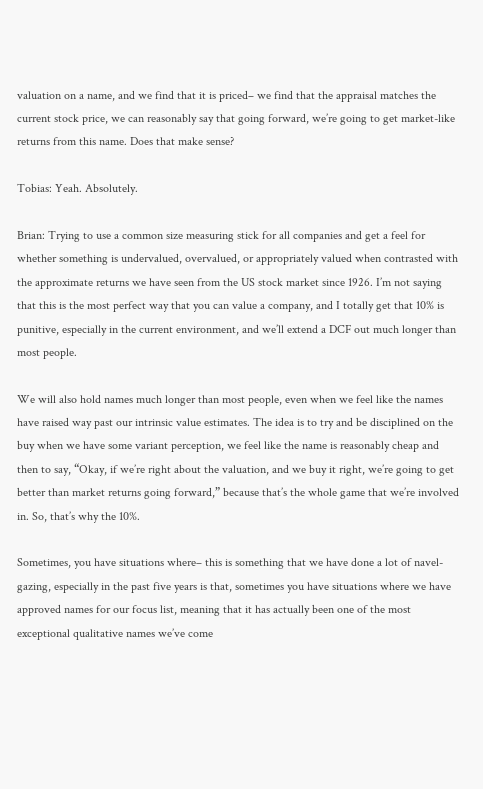valuation on a name, and we find that it is priced– we find that the appraisal matches the current stock price, we can reasonably say that going forward, we’re going to get market-like returns from this name. Does that make sense?

Tobias: Yeah. Absolutely.

Brian: Trying to use a common size measuring stick for all companies and get a feel for whether something is undervalued, overvalued, or appropriately valued when contrasted with the approximate returns we have seen from the US stock market since 1926. I’m not saying that this is the most perfect way that you can value a company, and I totally get that 10% is punitive, especially in the current environment, and we’ll extend a DCF out much longer than most people.

We will also hold names much longer than most people, even when we feel like the names have raised way past our intrinsic value estimates. The idea is to try and be disciplined on the buy when we have some variant perception, we feel like the name is reasonably cheap and then to say, “Okay, if we’re right about the valuation, and we buy it right, we’re going to get better than market returns going forward,” because that’s the whole game that we’re involved in. So, that’s why the 10%.

Sometimes, you have situations where– this is something that we have done a lot of navel-gazing, especially in the past five years is that, sometimes you have situations where we have approved names for our focus list, meaning that it has actually been one of the most exceptional qualitative names we’ve come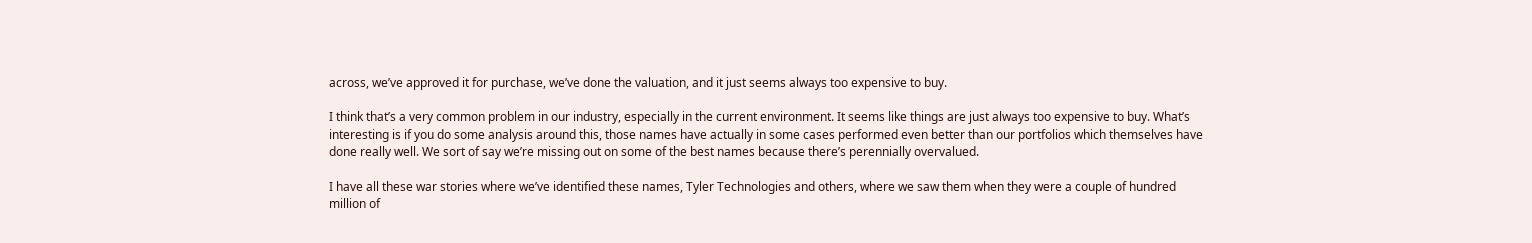across, we’ve approved it for purchase, we’ve done the valuation, and it just seems always too expensive to buy.

I think that’s a very common problem in our industry, especially in the current environment. It seems like things are just always too expensive to buy. What’s interesting is if you do some analysis around this, those names have actually in some cases performed even better than our portfolios which themselves have done really well. We sort of say we’re missing out on some of the best names because there’s perennially overvalued.

I have all these war stories where we’ve identified these names, Tyler Technologies and others, where we saw them when they were a couple of hundred million of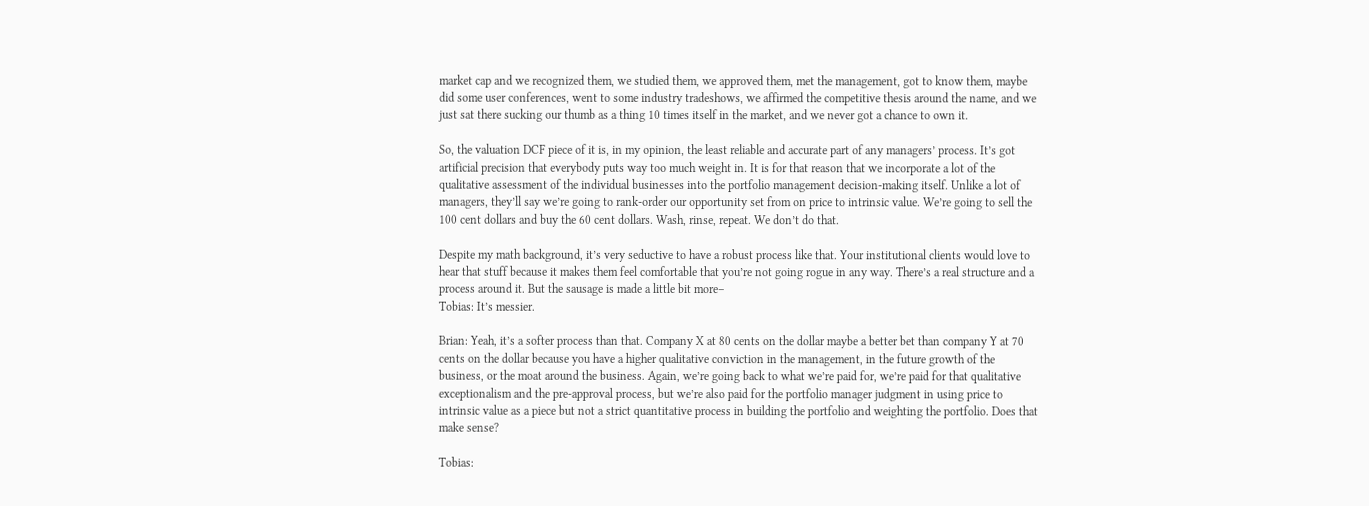market cap and we recognized them, we studied them, we approved them, met the management, got to know them, maybe did some user conferences, went to some industry tradeshows, we affirmed the competitive thesis around the name, and we just sat there sucking our thumb as a thing 10 times itself in the market, and we never got a chance to own it.

So, the valuation DCF piece of it is, in my opinion, the least reliable and accurate part of any managers’ process. It’s got artificial precision that everybody puts way too much weight in. It is for that reason that we incorporate a lot of the qualitative assessment of the individual businesses into the portfolio management decision-making itself. Unlike a lot of managers, they’ll say we’re going to rank-order our opportunity set from on price to intrinsic value. We’re going to sell the 100 cent dollars and buy the 60 cent dollars. Wash, rinse, repeat. We don’t do that.

Despite my math background, it’s very seductive to have a robust process like that. Your institutional clients would love to hear that stuff because it makes them feel comfortable that you’re not going rogue in any way. There’s a real structure and a process around it. But the sausage is made a little bit more–
Tobias: It’s messier.

Brian: Yeah, it’s a softer process than that. Company X at 80 cents on the dollar maybe a better bet than company Y at 70 cents on the dollar because you have a higher qualitative conviction in the management, in the future growth of the business, or the moat around the business. Again, we’re going back to what we’re paid for, we’re paid for that qualitative exceptionalism and the pre-approval process, but we’re also paid for the portfolio manager judgment in using price to intrinsic value as a piece but not a strict quantitative process in building the portfolio and weighting the portfolio. Does that make sense?

Tobias: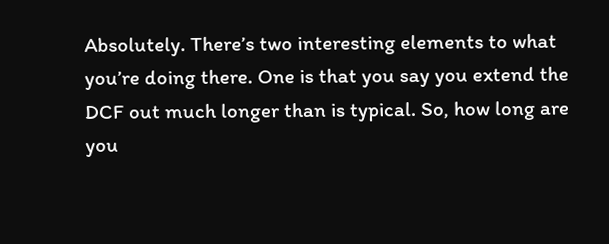Absolutely. There’s two interesting elements to what you’re doing there. One is that you say you extend the DCF out much longer than is typical. So, how long are you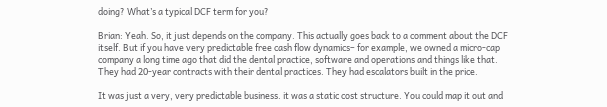doing? What’s a typical DCF term for you?

Brian: Yeah. So, it just depends on the company. This actually goes back to a comment about the DCF itself. But if you have very predictable free cash flow dynamics– for example, we owned a micro-cap company a long time ago that did the dental practice, software and operations and things like that. They had 20-year contracts with their dental practices. They had escalators built in the price.

It was just a very, very predictable business. it was a static cost structure. You could map it out and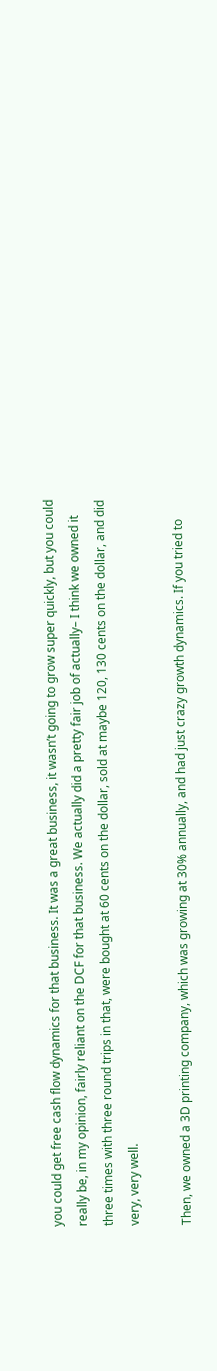you could get free cash flow dynamics for that business. It was a great business, it wasn’t going to grow super quickly, but you could really be, in my opinion, fairly reliant on the DCF for that business. We actually did a pretty fair job of actually– I think we owned it three times with three round trips in that, were bought at 60 cents on the dollar, sold at maybe 120, 130 cents on the dollar, and did very, very well.

Then, we owned a 3D printing company, which was growing at 30% annually, and had just crazy growth dynamics. If you tried to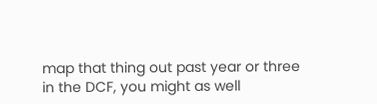map that thing out past year or three in the DCF, you might as well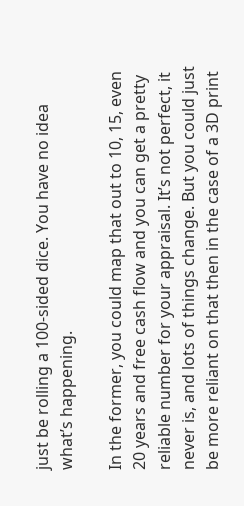just be rolling a 100-sided dice. You have no idea what’s happening.

In the former, you could map that out to 10, 15, even 20 years and free cash flow and you can get a pretty reliable number for your appraisal. It’s not perfect, it never is, and lots of things change. But you could just be more reliant on that then in the case of a 3D print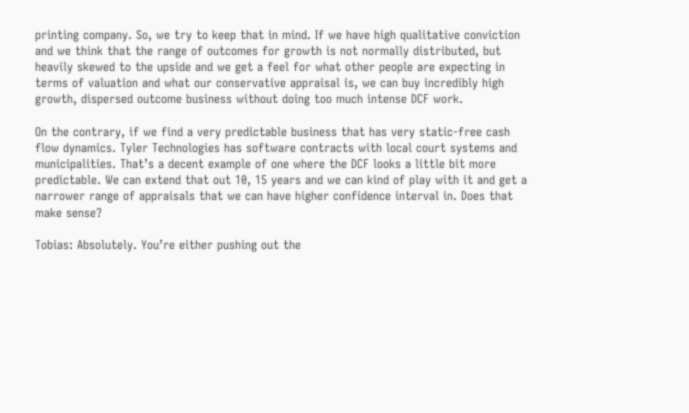printing company. So, we try to keep that in mind. If we have high qualitative conviction and we think that the range of outcomes for growth is not normally distributed, but heavily skewed to the upside and we get a feel for what other people are expecting in terms of valuation and what our conservative appraisal is, we can buy incredibly high growth, dispersed outcome business without doing too much intense DCF work.

On the contrary, if we find a very predictable business that has very static-free cash flow dynamics. Tyler Technologies has software contracts with local court systems and municipalities. That’s a decent example of one where the DCF looks a little bit more predictable. We can extend that out 10, 15 years and we can kind of play with it and get a narrower range of appraisals that we can have higher confidence interval in. Does that make sense?

Tobias: Absolutely. You’re either pushing out the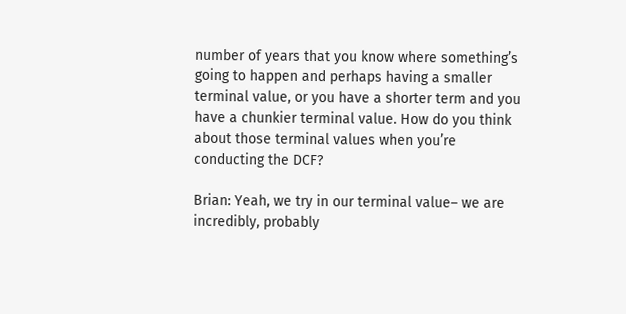number of years that you know where something’s going to happen and perhaps having a smaller terminal value, or you have a shorter term and you have a chunkier terminal value. How do you think about those terminal values when you’re conducting the DCF?

Brian: Yeah, we try in our terminal value– we are incredibly, probably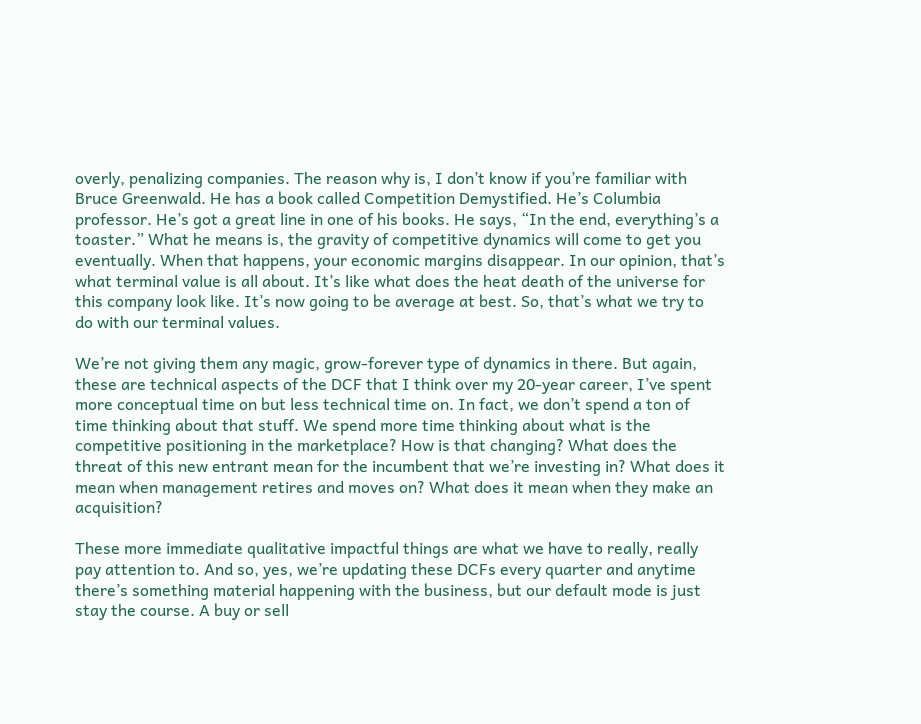overly, penalizing companies. The reason why is, I don’t know if you’re familiar with Bruce Greenwald. He has a book called Competition Demystified. He’s Columbia professor. He’s got a great line in one of his books. He says, “In the end, everything’s a toaster.” What he means is, the gravity of competitive dynamics will come to get you eventually. When that happens, your economic margins disappear. In our opinion, that’s what terminal value is all about. It’s like what does the heat death of the universe for this company look like. It’s now going to be average at best. So, that’s what we try to do with our terminal values.

We’re not giving them any magic, grow-forever type of dynamics in there. But again, these are technical aspects of the DCF that I think over my 20-year career, I’ve spent more conceptual time on but less technical time on. In fact, we don’t spend a ton of time thinking about that stuff. We spend more time thinking about what is the competitive positioning in the marketplace? How is that changing? What does the threat of this new entrant mean for the incumbent that we’re investing in? What does it mean when management retires and moves on? What does it mean when they make an acquisition?

These more immediate qualitative impactful things are what we have to really, really pay attention to. And so, yes, we’re updating these DCFs every quarter and anytime there’s something material happening with the business, but our default mode is just stay the course. A buy or sell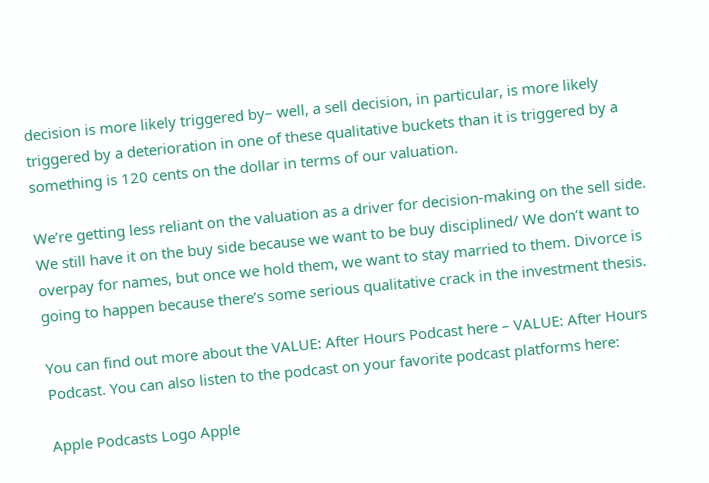decision is more likely triggered by– well, a sell decision, in particular, is more likely triggered by a deterioration in one of these qualitative buckets than it is triggered by a something is 120 cents on the dollar in terms of our valuation.

We’re getting less reliant on the valuation as a driver for decision-making on the sell side. We still have it on the buy side because we want to be buy disciplined/ We don’t want to overpay for names, but once we hold them, we want to stay married to them. Divorce is going to happen because there’s some serious qualitative crack in the investment thesis.

You can find out more about the VALUE: After Hours Podcast here – VALUE: After Hours Podcast. You can also listen to the podcast on your favorite podcast platforms here:

Apple Podcasts Logo Apple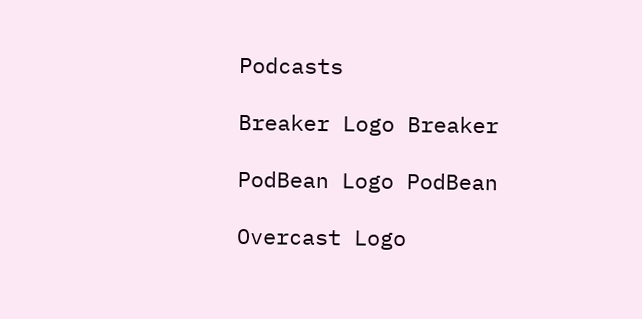Podcasts

Breaker Logo Breaker

PodBean Logo PodBean

Overcast Logo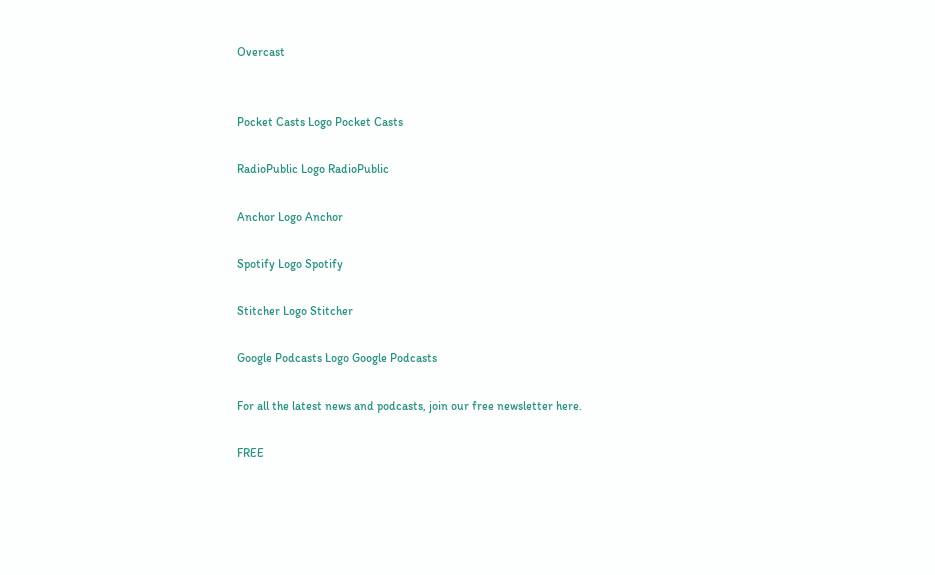Overcast


Pocket Casts Logo Pocket Casts

RadioPublic Logo RadioPublic

Anchor Logo Anchor

Spotify Logo Spotify

Stitcher Logo Stitcher

Google Podcasts Logo Google Podcasts

For all the latest news and podcasts, join our free newsletter here.

FREE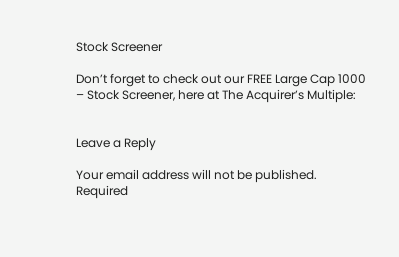Stock Screener

Don’t forget to check out our FREE Large Cap 1000 – Stock Screener, here at The Acquirer’s Multiple:


Leave a Reply

Your email address will not be published. Required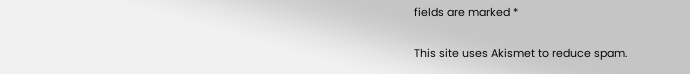fields are marked *

This site uses Akismet to reduce spam.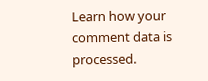Learn how your comment data is processed.